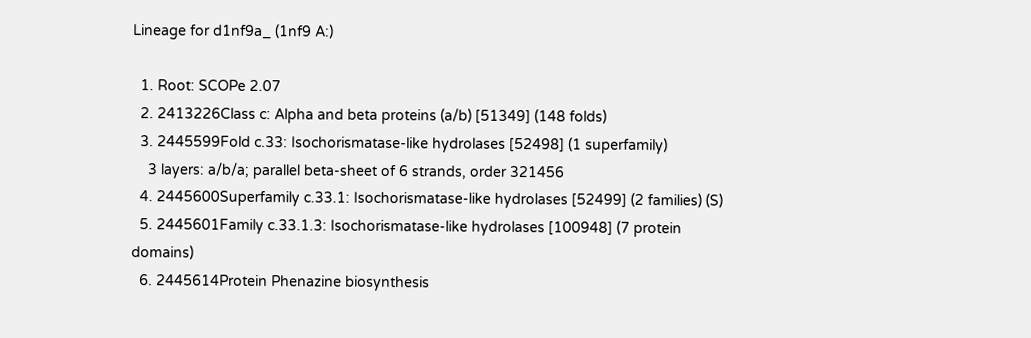Lineage for d1nf9a_ (1nf9 A:)

  1. Root: SCOPe 2.07
  2. 2413226Class c: Alpha and beta proteins (a/b) [51349] (148 folds)
  3. 2445599Fold c.33: Isochorismatase-like hydrolases [52498] (1 superfamily)
    3 layers: a/b/a; parallel beta-sheet of 6 strands, order 321456
  4. 2445600Superfamily c.33.1: Isochorismatase-like hydrolases [52499] (2 families) (S)
  5. 2445601Family c.33.1.3: Isochorismatase-like hydrolases [100948] (7 protein domains)
  6. 2445614Protein Phenazine biosynthesis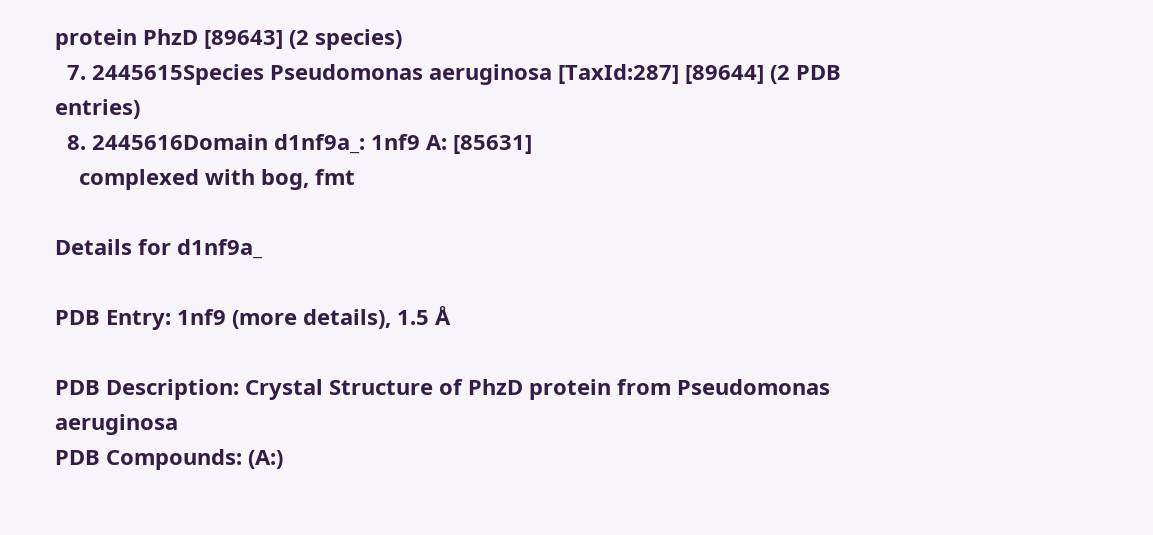protein PhzD [89643] (2 species)
  7. 2445615Species Pseudomonas aeruginosa [TaxId:287] [89644] (2 PDB entries)
  8. 2445616Domain d1nf9a_: 1nf9 A: [85631]
    complexed with bog, fmt

Details for d1nf9a_

PDB Entry: 1nf9 (more details), 1.5 Å

PDB Description: Crystal Structure of PhzD protein from Pseudomonas aeruginosa
PDB Compounds: (A:)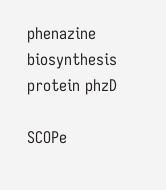phenazine biosynthesis protein phzD

SCOPe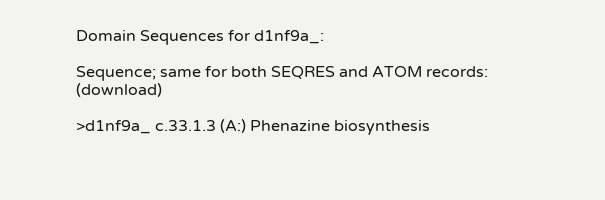Domain Sequences for d1nf9a_:

Sequence; same for both SEQRES and ATOM records: (download)

>d1nf9a_ c.33.1.3 (A:) Phenazine biosynthesis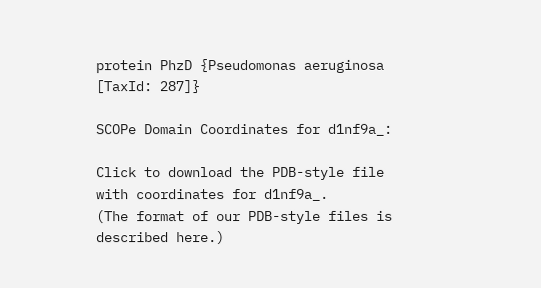protein PhzD {Pseudomonas aeruginosa [TaxId: 287]}

SCOPe Domain Coordinates for d1nf9a_:

Click to download the PDB-style file with coordinates for d1nf9a_.
(The format of our PDB-style files is described here.)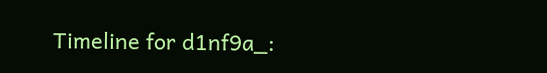Timeline for d1nf9a_: